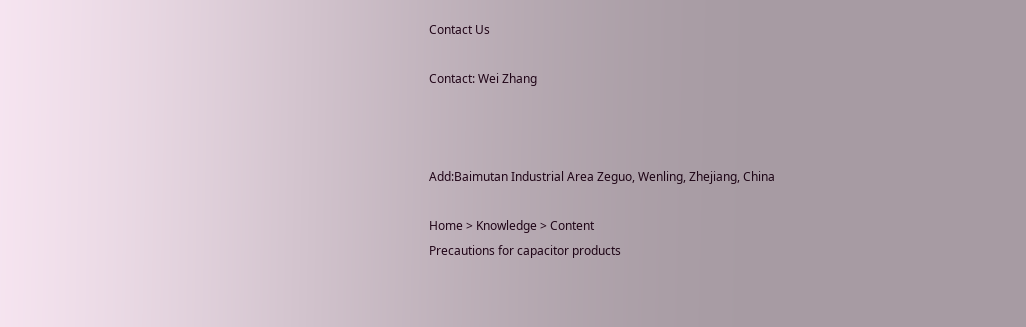Contact Us

Contact: Wei Zhang



Add:Baimutan Industrial Area Zeguo, Wenling, Zhejiang, China

Home > Knowledge > Content
Precautions for capacitor products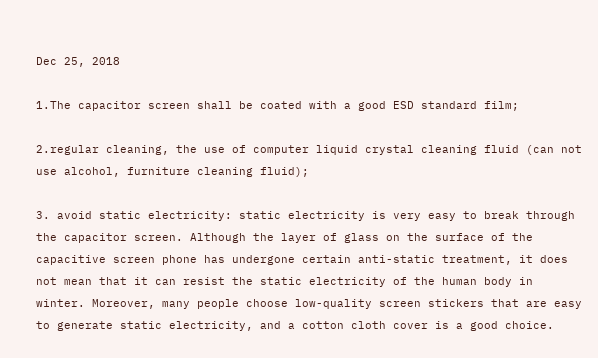Dec 25, 2018

1.The capacitor screen shall be coated with a good ESD standard film;

2.regular cleaning, the use of computer liquid crystal cleaning fluid (can not use alcohol, furniture cleaning fluid);

3. avoid static electricity: static electricity is very easy to break through the capacitor screen. Although the layer of glass on the surface of the capacitive screen phone has undergone certain anti-static treatment, it does not mean that it can resist the static electricity of the human body in winter. Moreover, many people choose low-quality screen stickers that are easy to generate static electricity, and a cotton cloth cover is a good choice.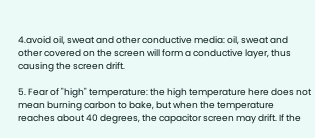4.avoid oil, sweat and other conductive media: oil, sweat and other covered on the screen will form a conductive layer, thus causing the screen drift.

5. Fear of "high" temperature: the high temperature here does not mean burning carbon to bake, but when the temperature reaches about 40 degrees, the capacitor screen may drift. If the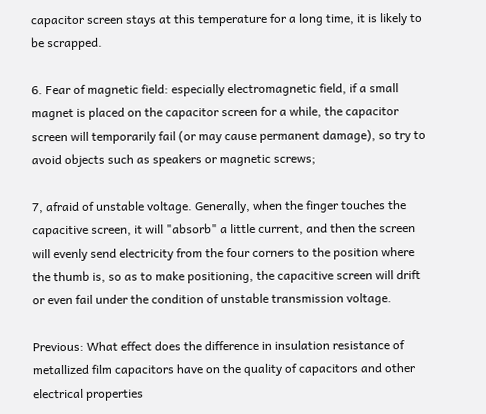capacitor screen stays at this temperature for a long time, it is likely to be scrapped.

6. Fear of magnetic field: especially electromagnetic field, if a small magnet is placed on the capacitor screen for a while, the capacitor screen will temporarily fail (or may cause permanent damage), so try to avoid objects such as speakers or magnetic screws;

7, afraid of unstable voltage. Generally, when the finger touches the capacitive screen, it will "absorb" a little current, and then the screen will evenly send electricity from the four corners to the position where the thumb is, so as to make positioning, the capacitive screen will drift or even fail under the condition of unstable transmission voltage.

Previous: What effect does the difference in insulation resistance of metallized film capacitors have on the quality of capacitors and other electrical properties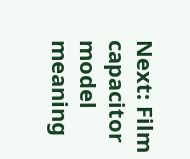Next: Film capacitor model meaning